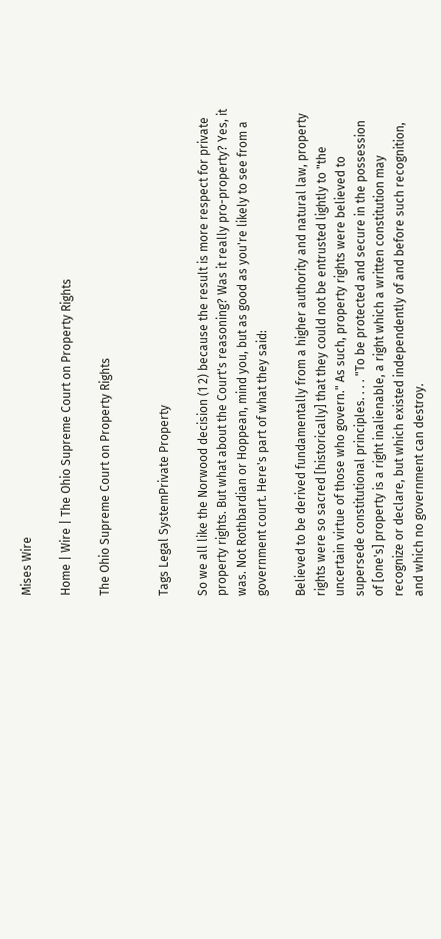Mises Wire

Home | Wire | The Ohio Supreme Court on Property Rights

The Ohio Supreme Court on Property Rights


Tags Legal SystemPrivate Property

So we all like the Norwood decision (1 2) because the result is more respect for private property rights. But what about the Court's reasoning? Was it really pro-property? Yes, it was. Not Rothbardian or Hoppean, mind you, but as good as you're likely to see from a government court. Here's part of what they said:

Believed to be derived fundamentally from a higher authority and natural law, property rights were so sacred [historically] that they could not be entrusted lightly to "the uncertain virtue of those who govern." As such, property rights were believed to supersede constitutional principles. . . . "To be protected and secure in the possession of [one's] property is a right inalienable, a right which a written constitution may recognize or declare, but which existed independently of and before such recognition, and which no government can destroy.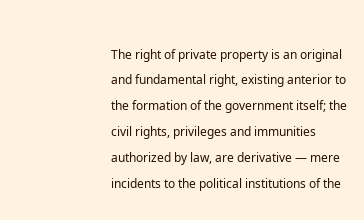The right of private property is an original and fundamental right, existing anterior to the formation of the government itself; the civil rights, privileges and immunities authorized by law, are derivative — mere incidents to the political institutions of the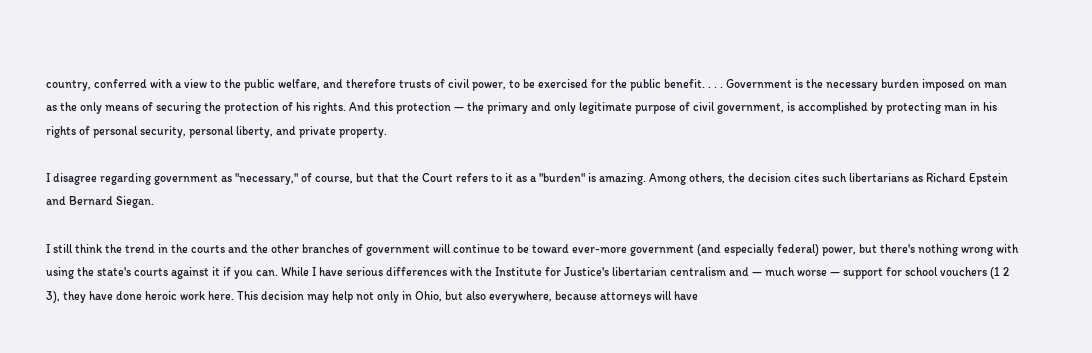country, conferred with a view to the public welfare, and therefore trusts of civil power, to be exercised for the public benefit. . . . Government is the necessary burden imposed on man as the only means of securing the protection of his rights. And this protection — the primary and only legitimate purpose of civil government, is accomplished by protecting man in his rights of personal security, personal liberty, and private property.

I disagree regarding government as "necessary," of course, but that the Court refers to it as a "burden" is amazing. Among others, the decision cites such libertarians as Richard Epstein and Bernard Siegan.

I still think the trend in the courts and the other branches of government will continue to be toward ever-more government (and especially federal) power, but there's nothing wrong with using the state's courts against it if you can. While I have serious differences with the Institute for Justice's libertarian centralism and — much worse — support for school vouchers (1 2 3), they have done heroic work here. This decision may help not only in Ohio, but also everywhere, because attorneys will have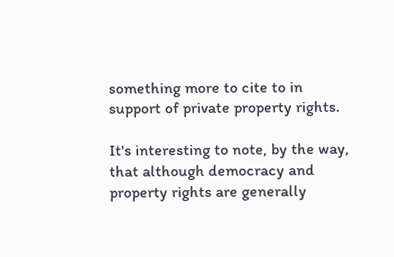something more to cite to in support of private property rights.

It's interesting to note, by the way, that although democracy and property rights are generally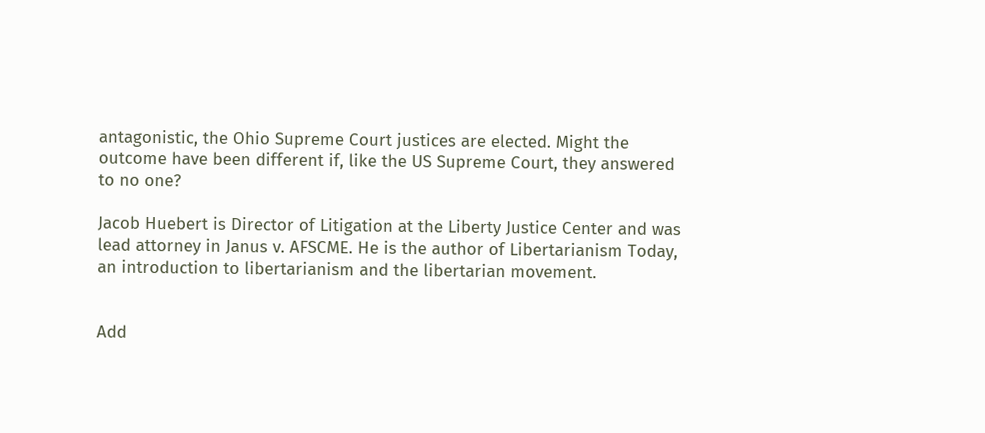antagonistic, the Ohio Supreme Court justices are elected. Might the outcome have been different if, like the US Supreme Court, they answered to no one?

Jacob Huebert is Director of Litigation at the Liberty Justice Center and was lead attorney in Janus v. AFSCME. He is the author of Libertarianism Today, an introduction to libertarianism and the libertarian movement.


Add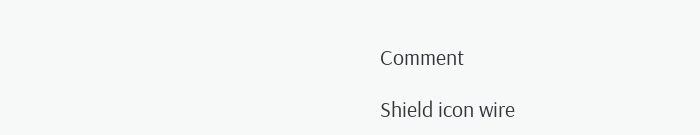Comment

Shield icon wire